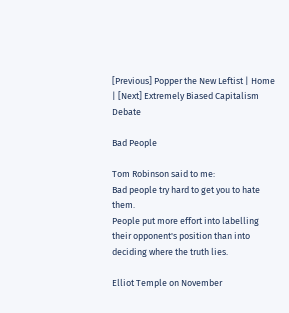[Previous] Popper the New Leftist | Home | [Next] Extremely Biased Capitalism Debate

Bad People

Tom Robinson said to me:
Bad people try hard to get you to hate them.
People put more effort into labelling their opponent's position than into deciding where the truth lies.

Elliot Temple on November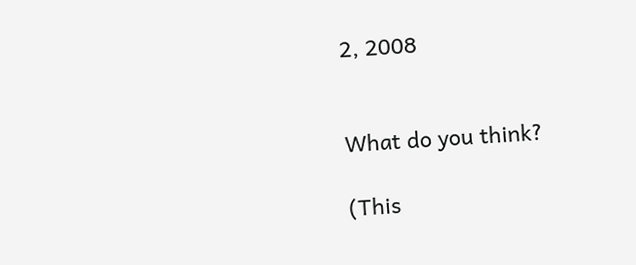2, 2008


What do you think?

(This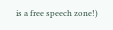is a free speech zone!)